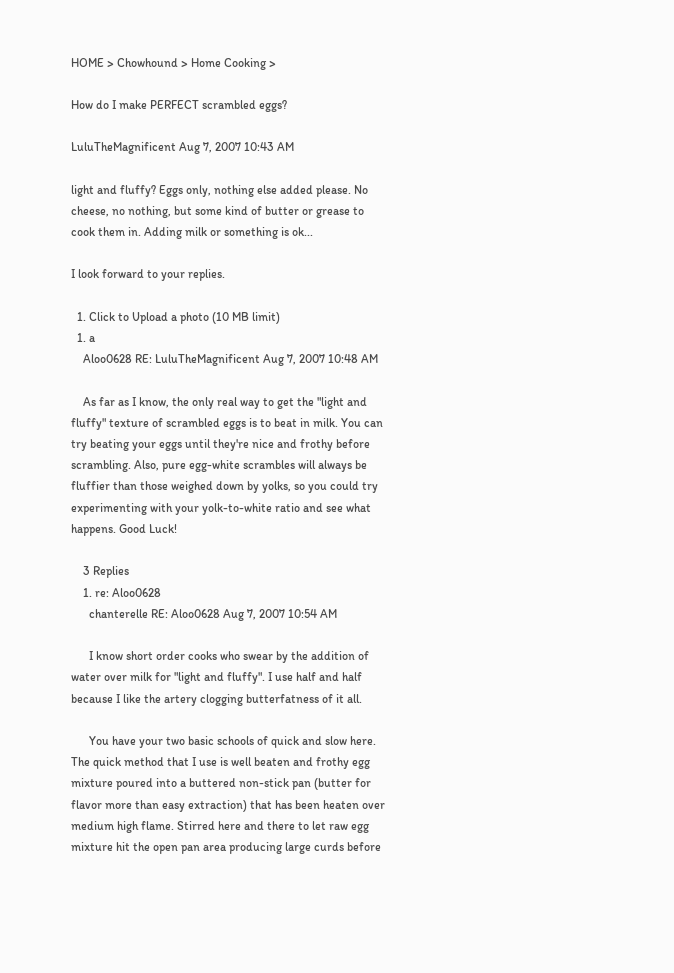HOME > Chowhound > Home Cooking >

How do I make PERFECT scrambled eggs?

LuluTheMagnificent Aug 7, 2007 10:43 AM

light and fluffy? Eggs only, nothing else added please. No cheese, no nothing, but some kind of butter or grease to cook them in. Adding milk or something is ok...

I look forward to your replies.

  1. Click to Upload a photo (10 MB limit)
  1. a
    Aloo0628 RE: LuluTheMagnificent Aug 7, 2007 10:48 AM

    As far as I know, the only real way to get the "light and fluffy" texture of scrambled eggs is to beat in milk. You can try beating your eggs until they're nice and frothy before scrambling. Also, pure egg-white scrambles will always be fluffier than those weighed down by yolks, so you could try experimenting with your yolk-to-white ratio and see what happens. Good Luck!

    3 Replies
    1. re: Aloo0628
      chanterelle RE: Aloo0628 Aug 7, 2007 10:54 AM

      I know short order cooks who swear by the addition of water over milk for "light and fluffy". I use half and half because I like the artery clogging butterfatness of it all.

      You have your two basic schools of quick and slow here. The quick method that I use is well beaten and frothy egg mixture poured into a buttered non-stick pan (butter for flavor more than easy extraction) that has been heaten over medium high flame. Stirred here and there to let raw egg mixture hit the open pan area producing large curds before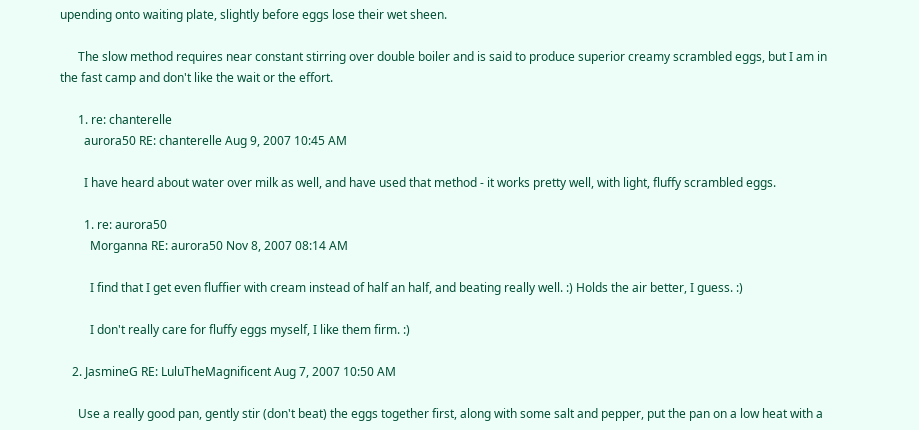upending onto waiting plate, slightly before eggs lose their wet sheen.

      The slow method requires near constant stirring over double boiler and is said to produce superior creamy scrambled eggs, but I am in the fast camp and don't like the wait or the effort.

      1. re: chanterelle
        aurora50 RE: chanterelle Aug 9, 2007 10:45 AM

        I have heard about water over milk as well, and have used that method - it works pretty well, with light, fluffy scrambled eggs.

        1. re: aurora50
          Morganna RE: aurora50 Nov 8, 2007 08:14 AM

          I find that I get even fluffier with cream instead of half an half, and beating really well. :) Holds the air better, I guess. :)

          I don't really care for fluffy eggs myself, I like them firm. :)

    2. JasmineG RE: LuluTheMagnificent Aug 7, 2007 10:50 AM

      Use a really good pan, gently stir (don't beat) the eggs together first, along with some salt and pepper, put the pan on a low heat with a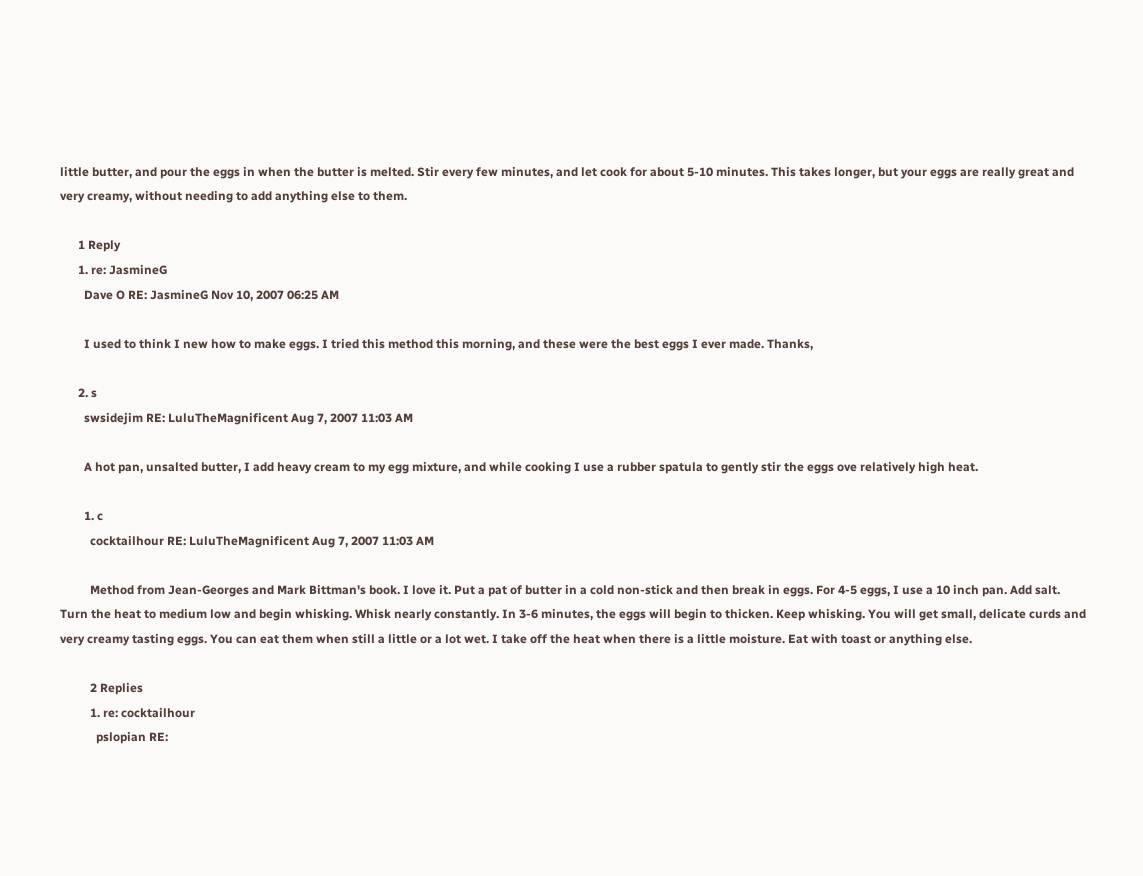little butter, and pour the eggs in when the butter is melted. Stir every few minutes, and let cook for about 5-10 minutes. This takes longer, but your eggs are really great and very creamy, without needing to add anything else to them.

      1 Reply
      1. re: JasmineG
        Dave O RE: JasmineG Nov 10, 2007 06:25 AM

        I used to think I new how to make eggs. I tried this method this morning, and these were the best eggs I ever made. Thanks,

      2. s
        swsidejim RE: LuluTheMagnificent Aug 7, 2007 11:03 AM

        A hot pan, unsalted butter, I add heavy cream to my egg mixture, and while cooking I use a rubber spatula to gently stir the eggs ove relatively high heat.

        1. c
          cocktailhour RE: LuluTheMagnificent Aug 7, 2007 11:03 AM

          Method from Jean-Georges and Mark Bittman's book. I love it. Put a pat of butter in a cold non-stick and then break in eggs. For 4-5 eggs, I use a 10 inch pan. Add salt. Turn the heat to medium low and begin whisking. Whisk nearly constantly. In 3-6 minutes, the eggs will begin to thicken. Keep whisking. You will get small, delicate curds and very creamy tasting eggs. You can eat them when still a little or a lot wet. I take off the heat when there is a little moisture. Eat with toast or anything else.

          2 Replies
          1. re: cocktailhour
            pslopian RE: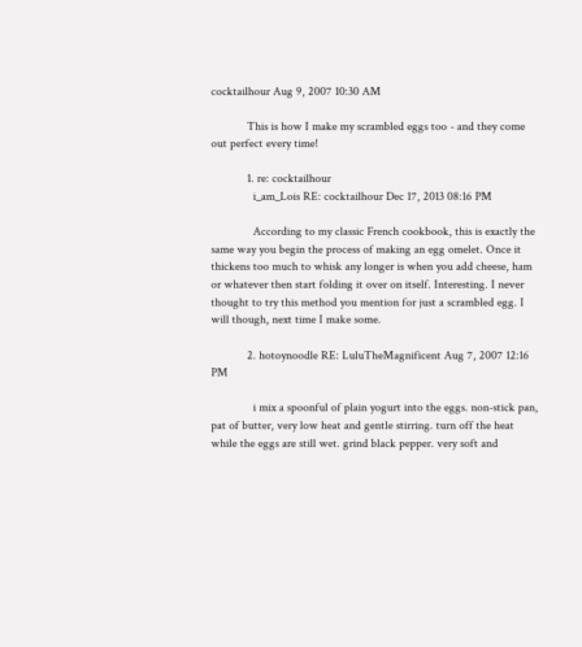cocktailhour Aug 9, 2007 10:30 AM

            This is how I make my scrambled eggs too - and they come out perfect every time!

            1. re: cocktailhour
              i_am_Lois RE: cocktailhour Dec 17, 2013 08:16 PM

              According to my classic French cookbook, this is exactly the same way you begin the process of making an egg omelet. Once it thickens too much to whisk any longer is when you add cheese, ham or whatever then start folding it over on itself. Interesting. I never thought to try this method you mention for just a scrambled egg. I will though, next time I make some.

            2. hotoynoodle RE: LuluTheMagnificent Aug 7, 2007 12:16 PM

              i mix a spoonful of plain yogurt into the eggs. non-stick pan, pat of butter, very low heat and gentle stirring. turn off the heat while the eggs are still wet. grind black pepper. very soft and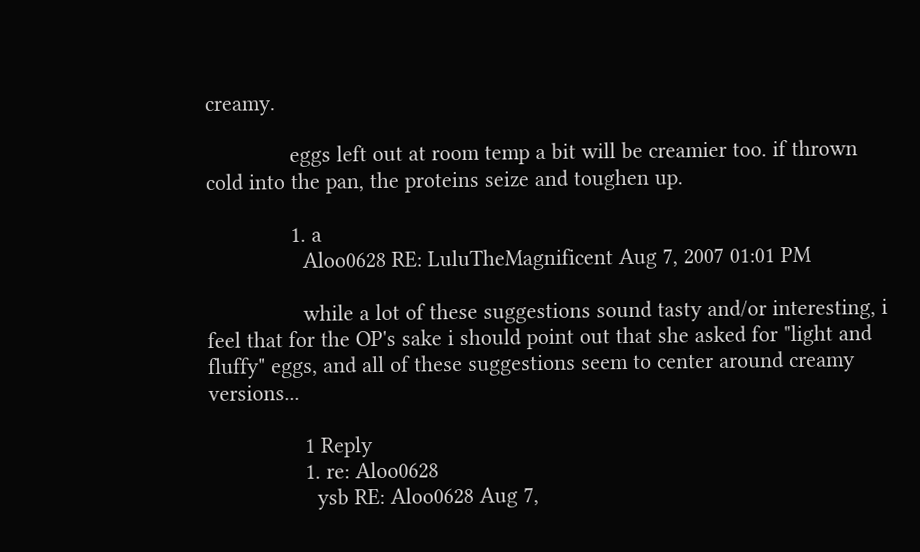creamy.

              eggs left out at room temp a bit will be creamier too. if thrown cold into the pan, the proteins seize and toughen up.

              1. a
                Aloo0628 RE: LuluTheMagnificent Aug 7, 2007 01:01 PM

                while a lot of these suggestions sound tasty and/or interesting, i feel that for the OP's sake i should point out that she asked for "light and fluffy" eggs, and all of these suggestions seem to center around creamy versions...

                1 Reply
                1. re: Aloo0628
                  ysb RE: Aloo0628 Aug 7,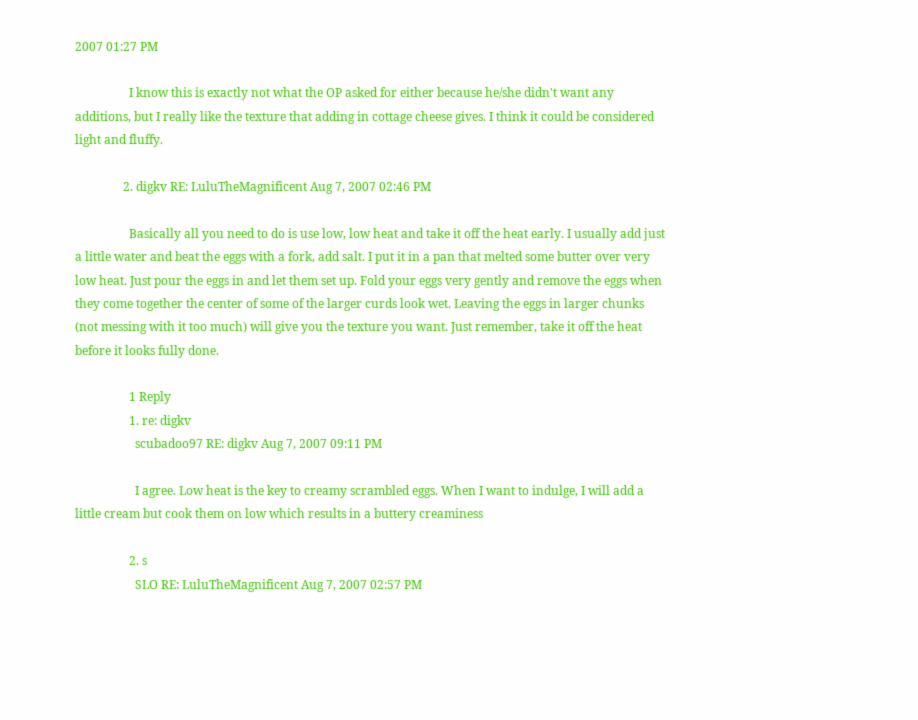2007 01:27 PM

                  I know this is exactly not what the OP asked for either because he/she didn't want any additions, but I really like the texture that adding in cottage cheese gives. I think it could be considered light and fluffy.

                2. digkv RE: LuluTheMagnificent Aug 7, 2007 02:46 PM

                  Basically all you need to do is use low, low heat and take it off the heat early. I usually add just a little water and beat the eggs with a fork, add salt. I put it in a pan that melted some butter over very low heat. Just pour the eggs in and let them set up. Fold your eggs very gently and remove the eggs when they come together the center of some of the larger curds look wet. Leaving the eggs in larger chunks (not messing with it too much) will give you the texture you want. Just remember, take it off the heat before it looks fully done.

                  1 Reply
                  1. re: digkv
                    scubadoo97 RE: digkv Aug 7, 2007 09:11 PM

                    I agree. Low heat is the key to creamy scrambled eggs. When I want to indulge, I will add a little cream but cook them on low which results in a buttery creaminess

                  2. s
                    SLO RE: LuluTheMagnificent Aug 7, 2007 02:57 PM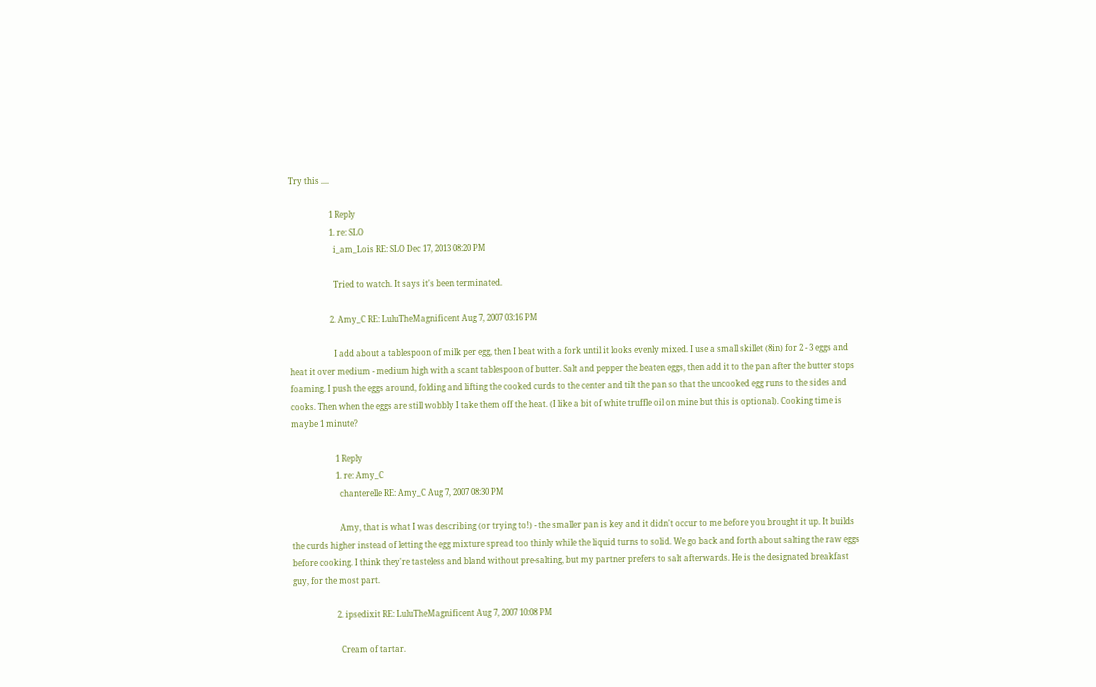Try this ....

                    1 Reply
                    1. re: SLO
                      i_am_Lois RE: SLO Dec 17, 2013 08:20 PM

                      Tried to watch. It says it's been terminated.

                    2. Amy_C RE: LuluTheMagnificent Aug 7, 2007 03:16 PM

                      I add about a tablespoon of milk per egg, then I beat with a fork until it looks evenly mixed. I use a small skillet (8in) for 2 - 3 eggs and heat it over medium - medium high with a scant tablespoon of butter. Salt and pepper the beaten eggs, then add it to the pan after the butter stops foaming. I push the eggs around, folding and lifting the cooked curds to the center and tilt the pan so that the uncooked egg runs to the sides and cooks. Then when the eggs are still wobbly I take them off the heat. (I like a bit of white truffle oil on mine but this is optional). Cooking time is maybe 1 minute?

                      1 Reply
                      1. re: Amy_C
                        chanterelle RE: Amy_C Aug 7, 2007 08:30 PM

                        Amy, that is what I was describing (or trying to!) - the smaller pan is key and it didn't occur to me before you brought it up. It builds the curds higher instead of letting the egg mixture spread too thinly while the liquid turns to solid. We go back and forth about salting the raw eggs before cooking. I think they're tasteless and bland without pre-salting, but my partner prefers to salt afterwards. He is the designated breakfast guy, for the most part.

                      2. ipsedixit RE: LuluTheMagnificent Aug 7, 2007 10:08 PM

                        Cream of tartar.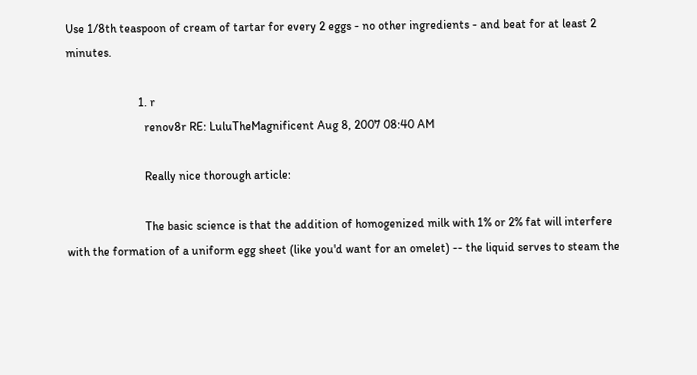Use 1/8th teaspoon of cream of tartar for every 2 eggs - no other ingredients - and beat for at least 2 minutes.

                        1. r
                          renov8r RE: LuluTheMagnificent Aug 8, 2007 08:40 AM

                          Really nice thorough article:

                          The basic science is that the addition of homogenized milk with 1% or 2% fat will interfere with the formation of a uniform egg sheet (like you'd want for an omelet) -- the liquid serves to steam the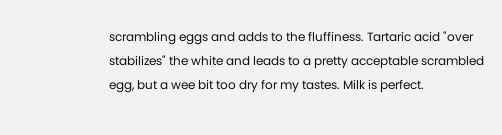scrambling eggs and adds to the fluffiness. Tartaric acid "over stabilizes" the white and leads to a pretty acceptable scrambled egg, but a wee bit too dry for my tastes. Milk is perfect.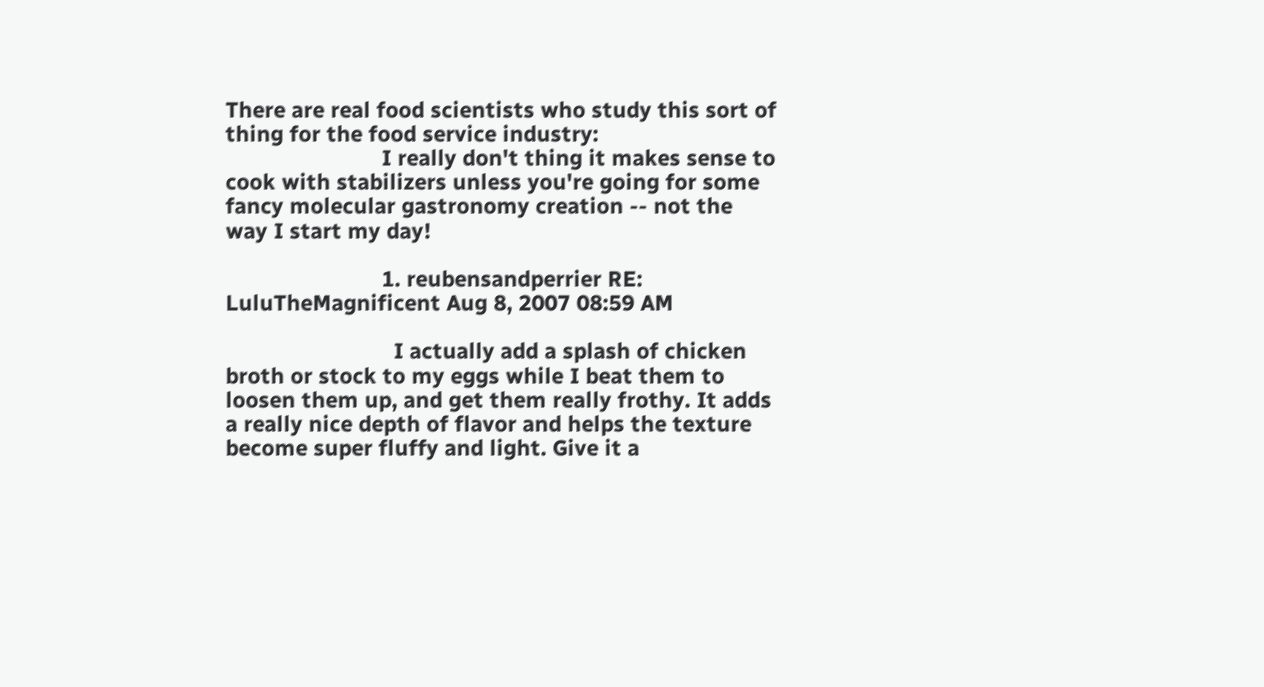There are real food scientists who study this sort of thing for the food service industry:
                          I really don't thing it makes sense to cook with stabilizers unless you're going for some fancy molecular gastronomy creation -- not the way I start my day!

                          1. reubensandperrier RE: LuluTheMagnificent Aug 8, 2007 08:59 AM

                            I actually add a splash of chicken broth or stock to my eggs while I beat them to loosen them up, and get them really frothy. It adds a really nice depth of flavor and helps the texture become super fluffy and light. Give it a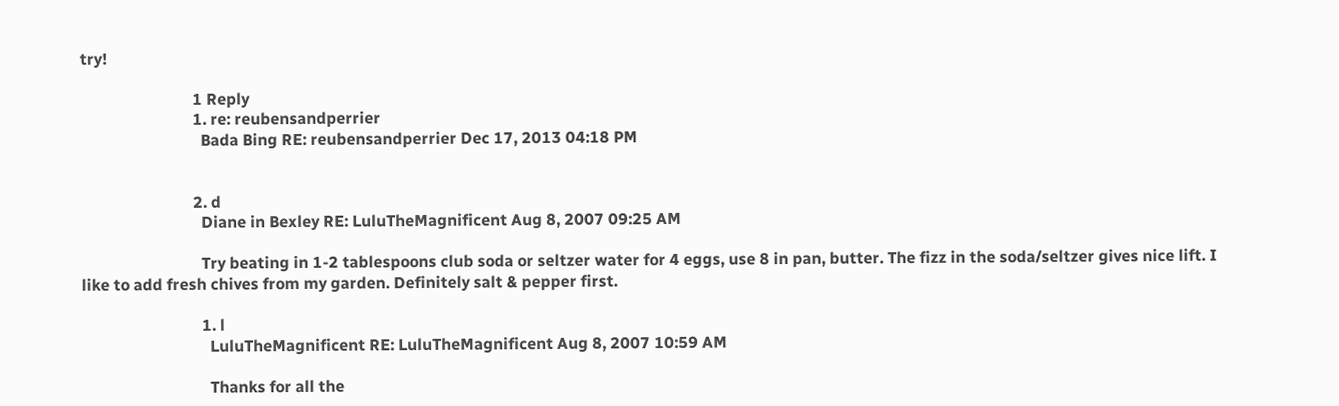try!

                            1 Reply
                            1. re: reubensandperrier
                              Bada Bing RE: reubensandperrier Dec 17, 2013 04:18 PM


                            2. d
                              Diane in Bexley RE: LuluTheMagnificent Aug 8, 2007 09:25 AM

                              Try beating in 1-2 tablespoons club soda or seltzer water for 4 eggs, use 8 in pan, butter. The fizz in the soda/seltzer gives nice lift. I like to add fresh chives from my garden. Definitely salt & pepper first.

                              1. l
                                LuluTheMagnificent RE: LuluTheMagnificent Aug 8, 2007 10:59 AM

                                Thanks for all the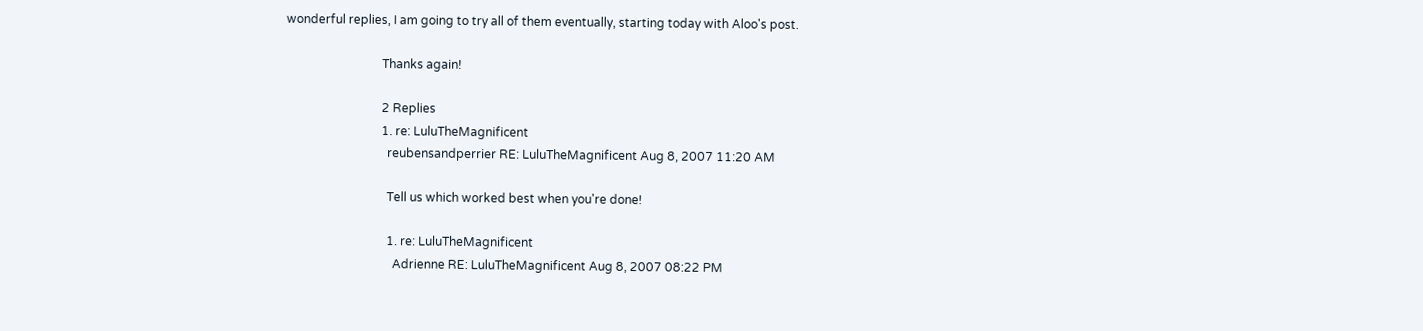wonderful replies, I am going to try all of them eventually, starting today with Aloo's post.

                                Thanks again!

                                2 Replies
                                1. re: LuluTheMagnificent
                                  reubensandperrier RE: LuluTheMagnificent Aug 8, 2007 11:20 AM

                                  Tell us which worked best when you're done!

                                  1. re: LuluTheMagnificent
                                    Adrienne RE: LuluTheMagnificent Aug 8, 2007 08:22 PM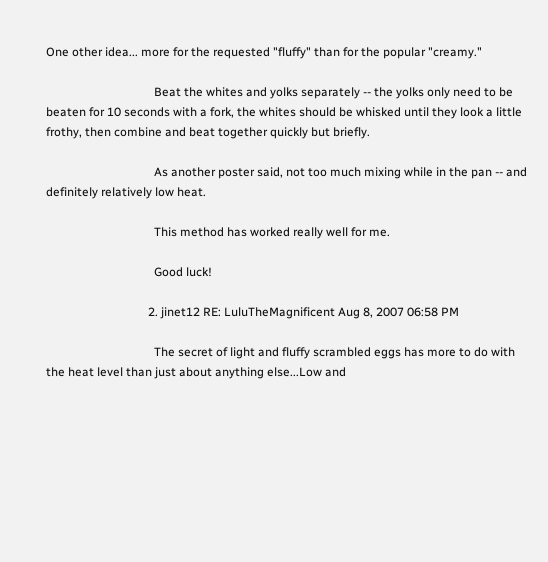One other idea... more for the requested "fluffy" than for the popular "creamy."

                                    Beat the whites and yolks separately -- the yolks only need to be beaten for 10 seconds with a fork, the whites should be whisked until they look a little frothy, then combine and beat together quickly but briefly.

                                    As another poster said, not too much mixing while in the pan -- and definitely relatively low heat.

                                    This method has worked really well for me.

                                    Good luck!

                                  2. jinet12 RE: LuluTheMagnificent Aug 8, 2007 06:58 PM

                                    The secret of light and fluffy scrambled eggs has more to do with the heat level than just about anything else...Low and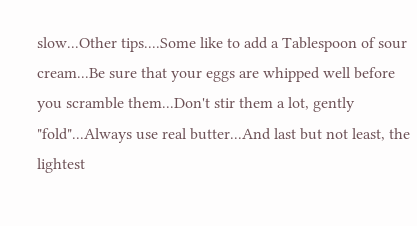slow...Other tips....Some like to add a Tablespoon of sour cream...Be sure that your eggs are whipped well before you scramble them...Don't stir them a lot, gently "fold"...Always use real butter...And last but not least, the lightest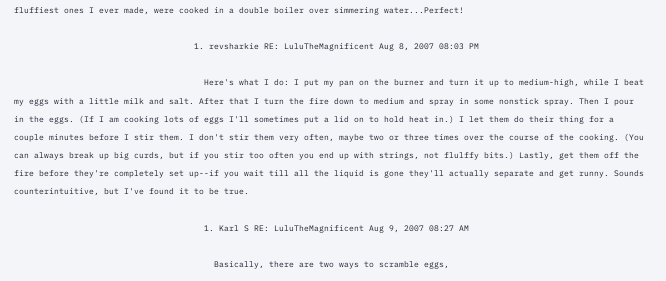fluffiest ones I ever made, were cooked in a double boiler over simmering water...Perfect!

                                    1. revsharkie RE: LuluTheMagnificent Aug 8, 2007 08:03 PM

                                      Here's what I do: I put my pan on the burner and turn it up to medium-high, while I beat my eggs with a little milk and salt. After that I turn the fire down to medium and spray in some nonstick spray. Then I pour in the eggs. (If I am cooking lots of eggs I'll sometimes put a lid on to hold heat in.) I let them do their thing for a couple minutes before I stir them. I don't stir them very often, maybe two or three times over the course of the cooking. (You can always break up big curds, but if you stir too often you end up with strings, not flulffy bits.) Lastly, get them off the fire before they're completely set up--if you wait till all the liquid is gone they'll actually separate and get runny. Sounds counterintuitive, but I've found it to be true.

                                      1. Karl S RE: LuluTheMagnificent Aug 9, 2007 08:27 AM

                                        Basically, there are two ways to scramble eggs,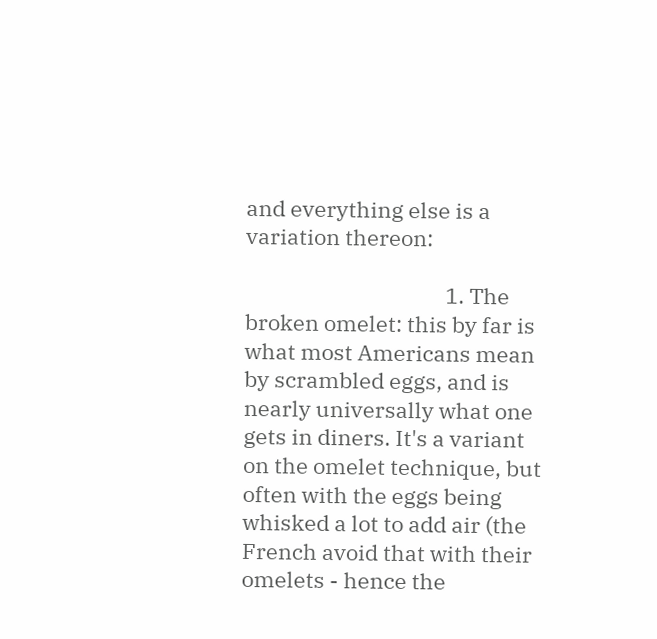and everything else is a variation thereon:

                                        1. The broken omelet: this by far is what most Americans mean by scrambled eggs, and is nearly universally what one gets in diners. It's a variant on the omelet technique, but often with the eggs being whisked a lot to add air (the French avoid that with their omelets - hence the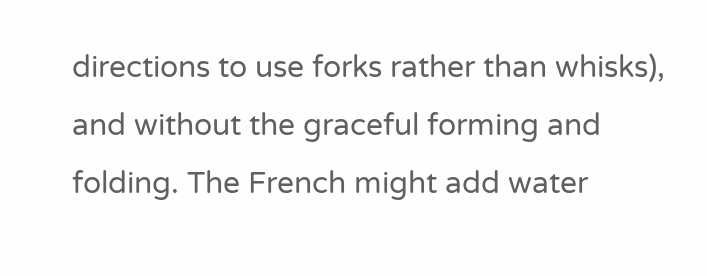directions to use forks rather than whisks), and without the graceful forming and folding. The French might add water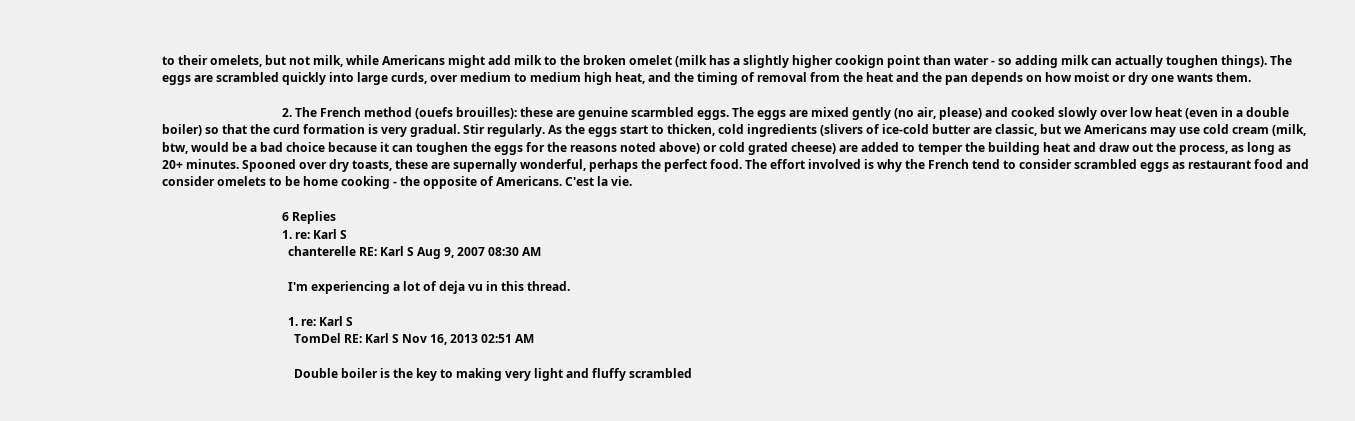to their omelets, but not milk, while Americans might add milk to the broken omelet (milk has a slightly higher cookign point than water - so adding milk can actually toughen things). The eggs are scrambled quickly into large curds, over medium to medium high heat, and the timing of removal from the heat and the pan depends on how moist or dry one wants them.

                                        2. The French method (ouefs brouilles): these are genuine scarmbled eggs. The eggs are mixed gently (no air, please) and cooked slowly over low heat (even in a double boiler) so that the curd formation is very gradual. Stir regularly. As the eggs start to thicken, cold ingredients (slivers of ice-cold butter are classic, but we Americans may use cold cream (milk, btw, would be a bad choice because it can toughen the eggs for the reasons noted above) or cold grated cheese) are added to temper the building heat and draw out the process, as long as 20+ minutes. Spooned over dry toasts, these are supernally wonderful, perhaps the perfect food. The effort involved is why the French tend to consider scrambled eggs as restaurant food and consider omelets to be home cooking - the opposite of Americans. C'est la vie.

                                        6 Replies
                                        1. re: Karl S
                                          chanterelle RE: Karl S Aug 9, 2007 08:30 AM

                                          I'm experiencing a lot of deja vu in this thread.

                                          1. re: Karl S
                                            TomDel RE: Karl S Nov 16, 2013 02:51 AM

                                            Double boiler is the key to making very light and fluffy scrambled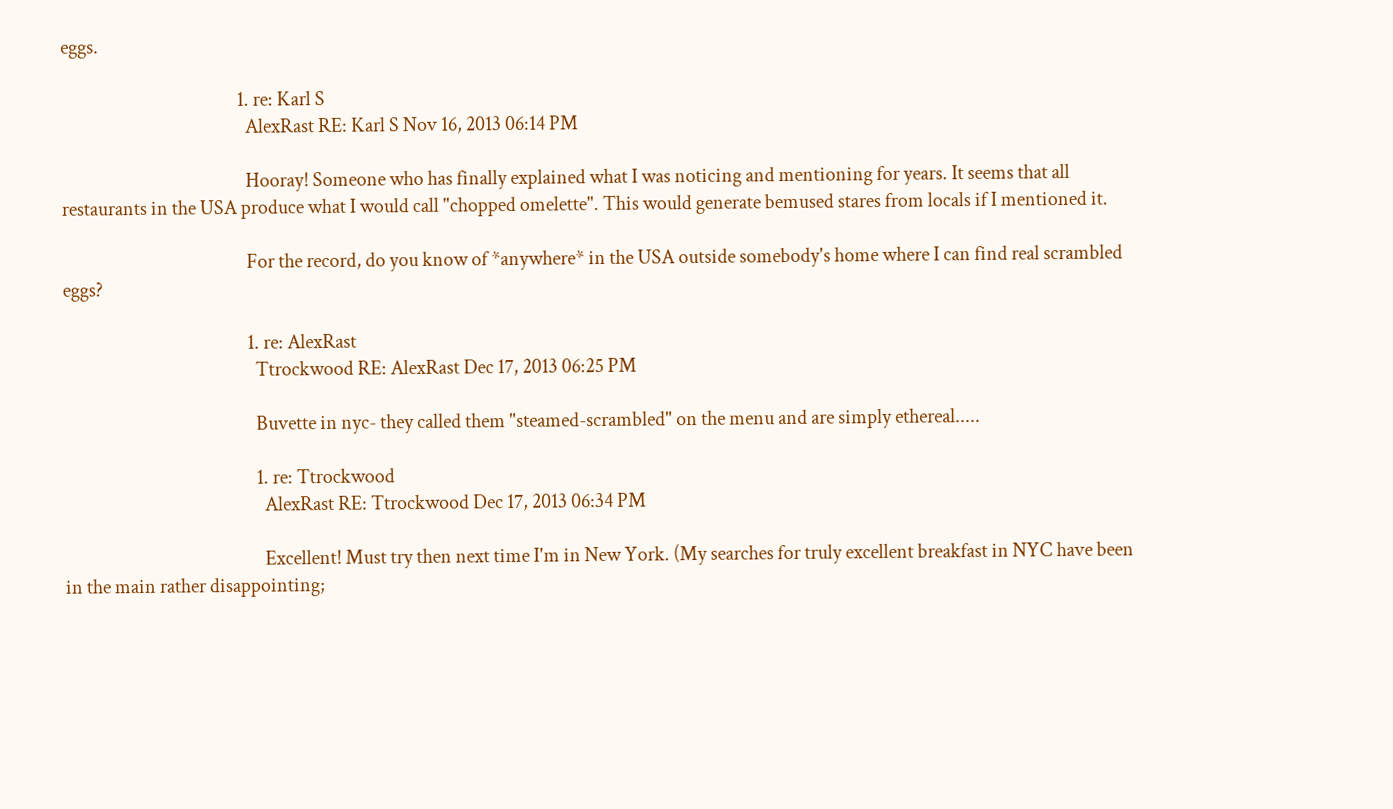eggs.

                                            1. re: Karl S
                                              AlexRast RE: Karl S Nov 16, 2013 06:14 PM

                                              Hooray! Someone who has finally explained what I was noticing and mentioning for years. It seems that all restaurants in the USA produce what I would call "chopped omelette". This would generate bemused stares from locals if I mentioned it.

                                              For the record, do you know of *anywhere* in the USA outside somebody's home where I can find real scrambled eggs?

                                              1. re: AlexRast
                                                Ttrockwood RE: AlexRast Dec 17, 2013 06:25 PM

                                                Buvette in nyc- they called them "steamed-scrambled" on the menu and are simply ethereal.....

                                                1. re: Ttrockwood
                                                  AlexRast RE: Ttrockwood Dec 17, 2013 06:34 PM

                                                  Excellent! Must try then next time I'm in New York. (My searches for truly excellent breakfast in NYC have been in the main rather disappointing;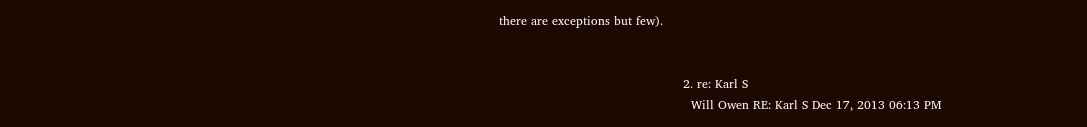there are exceptions but few).


                                              2. re: Karl S
                                                Will Owen RE: Karl S Dec 17, 2013 06:13 PM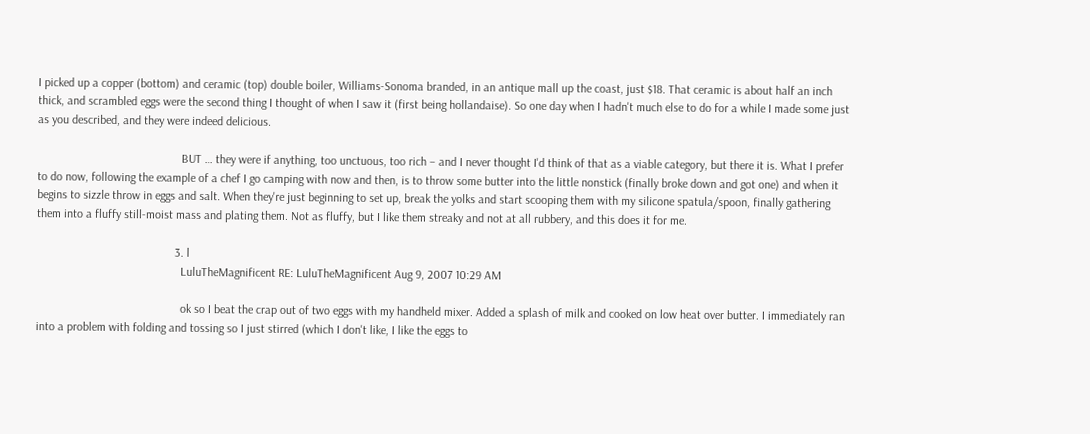I picked up a copper (bottom) and ceramic (top) double boiler, Williams-Sonoma branded, in an antique mall up the coast, just $18. That ceramic is about half an inch thick, and scrambled eggs were the second thing I thought of when I saw it (first being hollandaise). So one day when I hadn't much else to do for a while I made some just as you described, and they were indeed delicious.

                                                BUT … they were if anything, too unctuous, too rich – and I never thought I'd think of that as a viable category, but there it is. What I prefer to do now, following the example of a chef I go camping with now and then, is to throw some butter into the little nonstick (finally broke down and got one) and when it begins to sizzle throw in eggs and salt. When they're just beginning to set up, break the yolks and start scooping them with my silicone spatula/spoon, finally gathering them into a fluffy still-moist mass and plating them. Not as fluffy, but I like them streaky and not at all rubbery, and this does it for me.

                                              3. l
                                                LuluTheMagnificent RE: LuluTheMagnificent Aug 9, 2007 10:29 AM

                                                ok so I beat the crap out of two eggs with my handheld mixer. Added a splash of milk and cooked on low heat over butter. I immediately ran into a problem with folding and tossing so I just stirred (which I don't like, I like the eggs to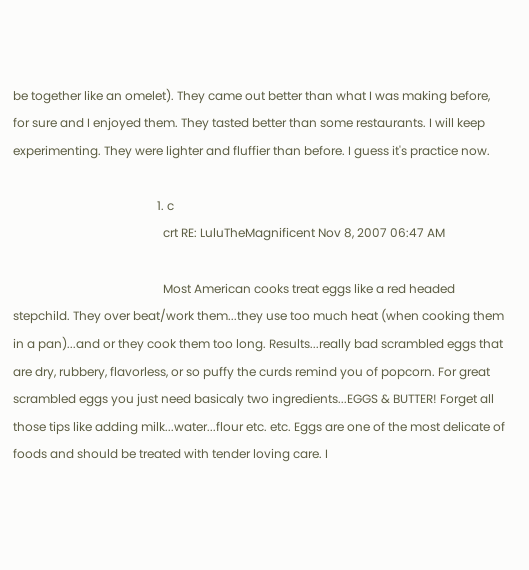be together like an omelet). They came out better than what I was making before, for sure and I enjoyed them. They tasted better than some restaurants. I will keep experimenting. They were lighter and fluffier than before. I guess it's practice now.

                                                1. c
                                                  crt RE: LuluTheMagnificent Nov 8, 2007 06:47 AM

                                                  Most American cooks treat eggs like a red headed stepchild. They over beat/work them...they use too much heat (when cooking them in a pan)...and or they cook them too long. Results...really bad scrambled eggs that are dry, rubbery, flavorless, or so puffy the curds remind you of popcorn. For great scrambled eggs you just need basicaly two ingredients...EGGS & BUTTER! Forget all those tips like adding milk...water...flour etc. etc. Eggs are one of the most delicate of foods and should be treated with tender loving care. I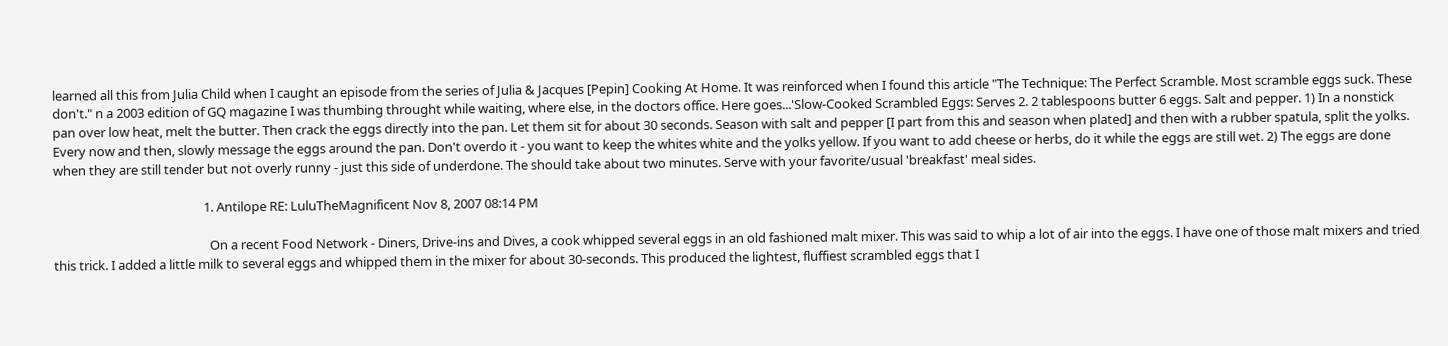learned all this from Julia Child when I caught an episode from the series of Julia & Jacques [Pepin] Cooking At Home. It was reinforced when I found this article "The Technique: The Perfect Scramble. Most scramble eggs suck. These don't." n a 2003 edition of GQ magazine I was thumbing throught while waiting, where else, in the doctors office. Here goes...'Slow-Cooked Scrambled Eggs: Serves 2. 2 tablespoons butter 6 eggs. Salt and pepper. 1) In a nonstick pan over low heat, melt the butter. Then crack the eggs directly into the pan. Let them sit for about 30 seconds. Season with salt and pepper [I part from this and season when plated] and then with a rubber spatula, split the yolks. Every now and then, slowly message the eggs around the pan. Don't overdo it - you want to keep the whites white and the yolks yellow. If you want to add cheese or herbs, do it while the eggs are still wet. 2) The eggs are done when they are still tender but not overly runny - just this side of underdone. The should take about two minutes. Serve with your favorite/usual 'breakfast' meal sides.

                                                  1. Antilope RE: LuluTheMagnificent Nov 8, 2007 08:14 PM

                                                    On a recent Food Network - Diners, Drive-ins and Dives, a cook whipped several eggs in an old fashioned malt mixer. This was said to whip a lot of air into the eggs. I have one of those malt mixers and tried this trick. I added a little milk to several eggs and whipped them in the mixer for about 30-seconds. This produced the lightest, fluffiest scrambled eggs that I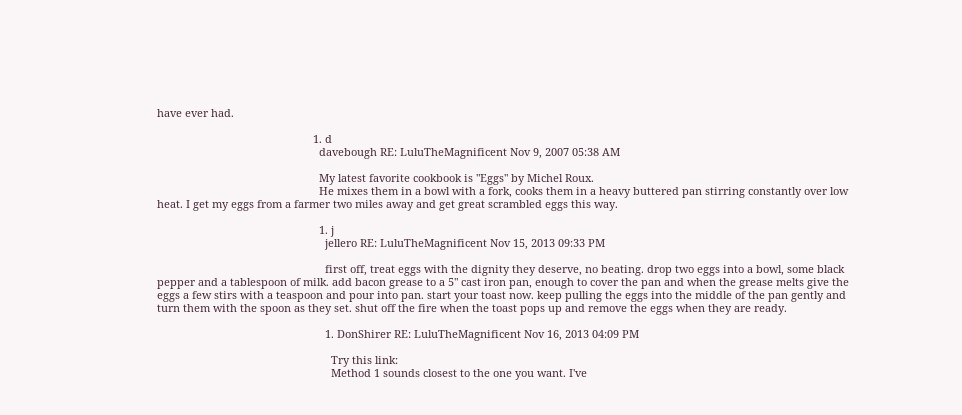have ever had.

                                                    1. d
                                                      davebough RE: LuluTheMagnificent Nov 9, 2007 05:38 AM

                                                      My latest favorite cookbook is "Eggs" by Michel Roux.
                                                      He mixes them in a bowl with a fork, cooks them in a heavy buttered pan stirring constantly over low heat. I get my eggs from a farmer two miles away and get great scrambled eggs this way.

                                                      1. j
                                                        jellero RE: LuluTheMagnificent Nov 15, 2013 09:33 PM

                                                        first off, treat eggs with the dignity they deserve, no beating. drop two eggs into a bowl, some black pepper and a tablespoon of milk. add bacon grease to a 5" cast iron pan, enough to cover the pan and when the grease melts give the eggs a few stirs with a teaspoon and pour into pan. start your toast now. keep pulling the eggs into the middle of the pan gently and turn them with the spoon as they set. shut off the fire when the toast pops up and remove the eggs when they are ready.

                                                        1. DonShirer RE: LuluTheMagnificent Nov 16, 2013 04:09 PM

                                                          Try this link:
                                                          Method 1 sounds closest to the one you want. I've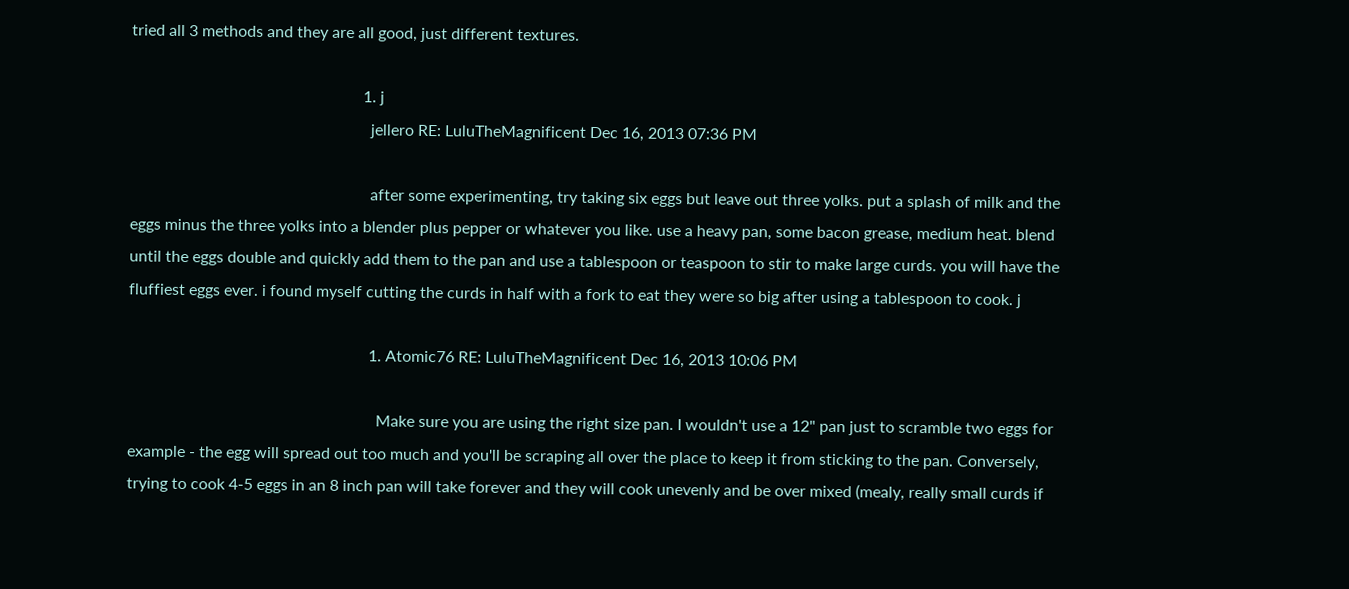tried all 3 methods and they are all good, just different textures.

                                                          1. j
                                                            jellero RE: LuluTheMagnificent Dec 16, 2013 07:36 PM

                                                            after some experimenting, try taking six eggs but leave out three yolks. put a splash of milk and the eggs minus the three yolks into a blender plus pepper or whatever you like. use a heavy pan, some bacon grease, medium heat. blend until the eggs double and quickly add them to the pan and use a tablespoon or teaspoon to stir to make large curds. you will have the fluffiest eggs ever. i found myself cutting the curds in half with a fork to eat they were so big after using a tablespoon to cook. j

                                                            1. Atomic76 RE: LuluTheMagnificent Dec 16, 2013 10:06 PM

                                                              Make sure you are using the right size pan. I wouldn't use a 12" pan just to scramble two eggs for example - the egg will spread out too much and you'll be scraping all over the place to keep it from sticking to the pan. Conversely, trying to cook 4-5 eggs in an 8 inch pan will take forever and they will cook unevenly and be over mixed (mealy, really small curds if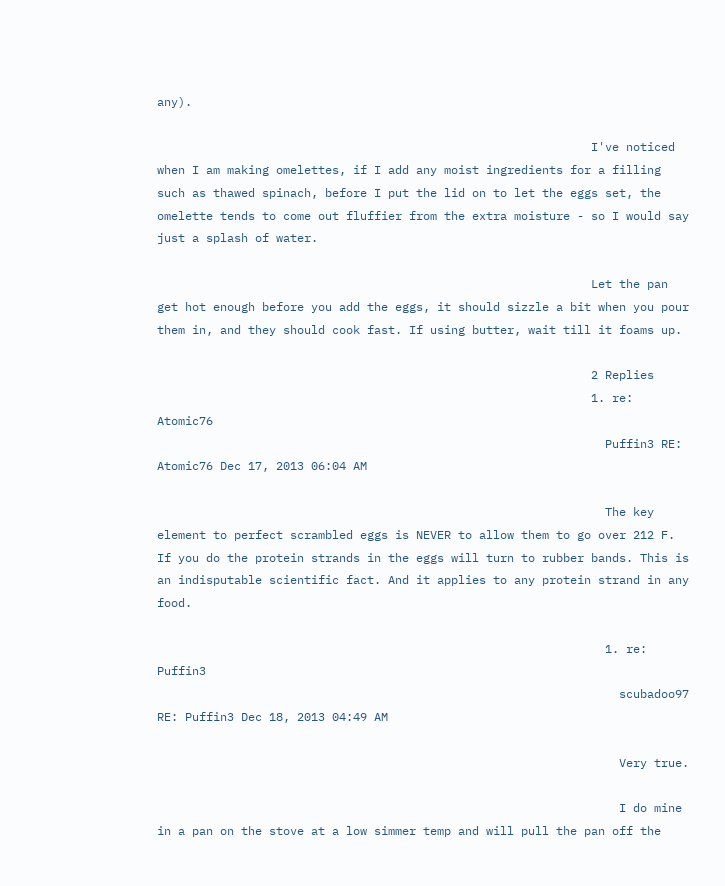any).

                                                              I've noticed when I am making omelettes, if I add any moist ingredients for a filling such as thawed spinach, before I put the lid on to let the eggs set, the omelette tends to come out fluffier from the extra moisture - so I would say just a splash of water.

                                                              Let the pan get hot enough before you add the eggs, it should sizzle a bit when you pour them in, and they should cook fast. If using butter, wait till it foams up.

                                                              2 Replies
                                                              1. re: Atomic76
                                                                Puffin3 RE: Atomic76 Dec 17, 2013 06:04 AM

                                                                The key element to perfect scrambled eggs is NEVER to allow them to go over 212 F. If you do the protein strands in the eggs will turn to rubber bands. This is an indisputable scientific fact. And it applies to any protein strand in any food.

                                                                1. re: Puffin3
                                                                  scubadoo97 RE: Puffin3 Dec 18, 2013 04:49 AM

                                                                  Very true.

                                                                  I do mine in a pan on the stove at a low simmer temp and will pull the pan off the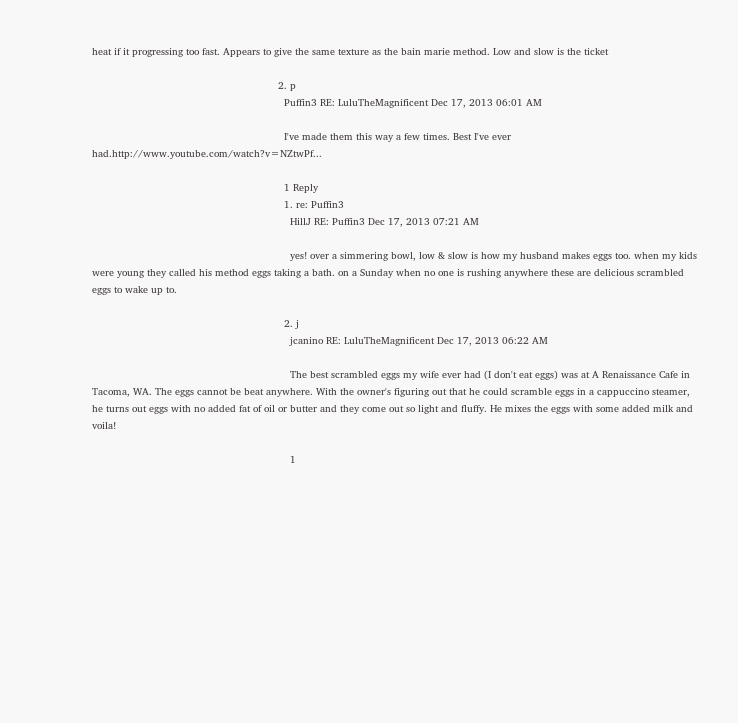heat if it progressing too fast. Appears to give the same texture as the bain marie method. Low and slow is the ticket

                                                              2. p
                                                                Puffin3 RE: LuluTheMagnificent Dec 17, 2013 06:01 AM

                                                                I've made them this way a few times. Best I've ever had.http://www.youtube.com/watch?v=NZtwPf...

                                                                1 Reply
                                                                1. re: Puffin3
                                                                  HillJ RE: Puffin3 Dec 17, 2013 07:21 AM

                                                                  yes! over a simmering bowl, low & slow is how my husband makes eggs too. when my kids were young they called his method eggs taking a bath. on a Sunday when no one is rushing anywhere these are delicious scrambled eggs to wake up to.

                                                                2. j
                                                                  jcanino RE: LuluTheMagnificent Dec 17, 2013 06:22 AM

                                                                  The best scrambled eggs my wife ever had (I don't eat eggs) was at A Renaissance Cafe in Tacoma, WA. The eggs cannot be beat anywhere. With the owner's figuring out that he could scramble eggs in a cappuccino steamer, he turns out eggs with no added fat of oil or butter and they come out so light and fluffy. He mixes the eggs with some added milk and voila!

                                                                  1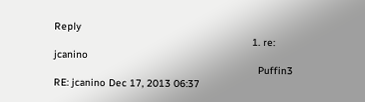Reply
                                                                  1. re: jcanino
                                                                    Puffin3 RE: jcanino Dec 17, 2013 06:37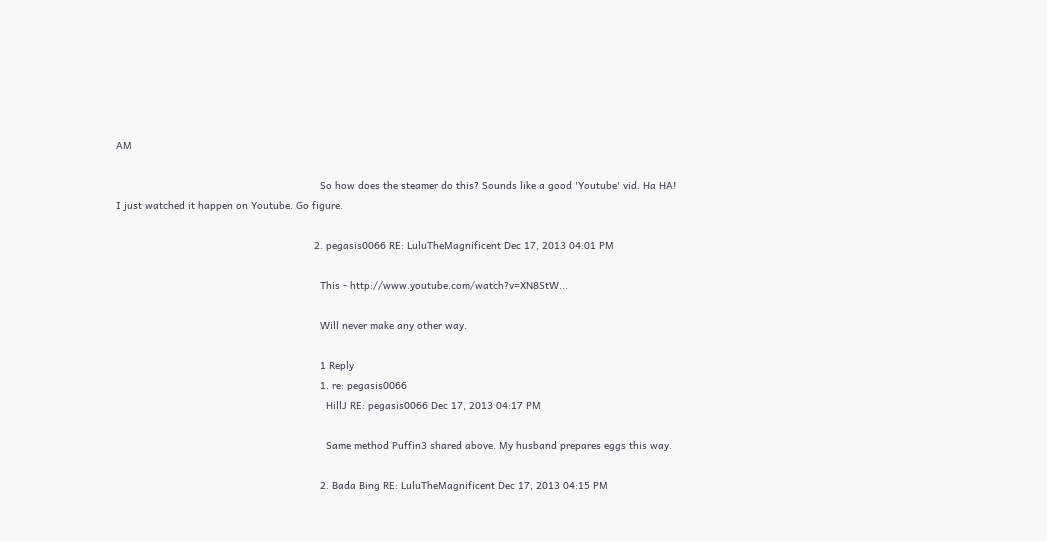AM

                                                                    So how does the steamer do this? Sounds like a good 'Youtube' vid. Ha HA! I just watched it happen on Youtube. Go figure.

                                                                  2. pegasis0066 RE: LuluTheMagnificent Dec 17, 2013 04:01 PM

                                                                    This - http://www.youtube.com/watch?v=XN8StW...

                                                                    Will never make any other way.

                                                                    1 Reply
                                                                    1. re: pegasis0066
                                                                      HillJ RE: pegasis0066 Dec 17, 2013 04:17 PM

                                                                      Same method Puffin3 shared above. My husband prepares eggs this way.

                                                                    2. Bada Bing RE: LuluTheMagnificent Dec 17, 2013 04:15 PM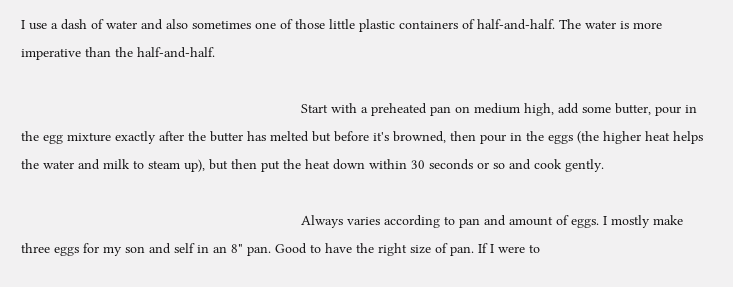I use a dash of water and also sometimes one of those little plastic containers of half-and-half. The water is more imperative than the half-and-half.

                                                                      Start with a preheated pan on medium high, add some butter, pour in the egg mixture exactly after the butter has melted but before it's browned, then pour in the eggs (the higher heat helps the water and milk to steam up), but then put the heat down within 30 seconds or so and cook gently.

                                                                      Always varies according to pan and amount of eggs. I mostly make three eggs for my son and self in an 8" pan. Good to have the right size of pan. If I were to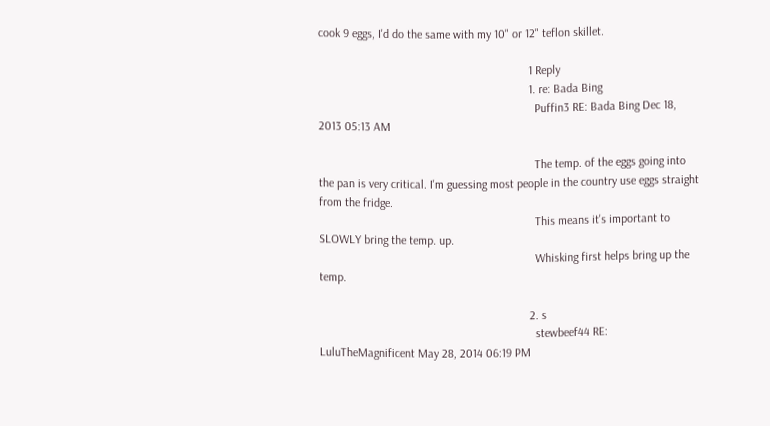cook 9 eggs, I'd do the same with my 10" or 12" teflon skillet.

                                                                      1 Reply
                                                                      1. re: Bada Bing
                                                                        Puffin3 RE: Bada Bing Dec 18, 2013 05:13 AM

                                                                        The temp. of the eggs going into the pan is very critical. I'm guessing most people in the country use eggs straight from the fridge.
                                                                        This means it's important to SLOWLY bring the temp. up.
                                                                        Whisking first helps bring up the temp.

                                                                      2. s
                                                                        stewbeef44 RE: LuluTheMagnificent May 28, 2014 06:19 PM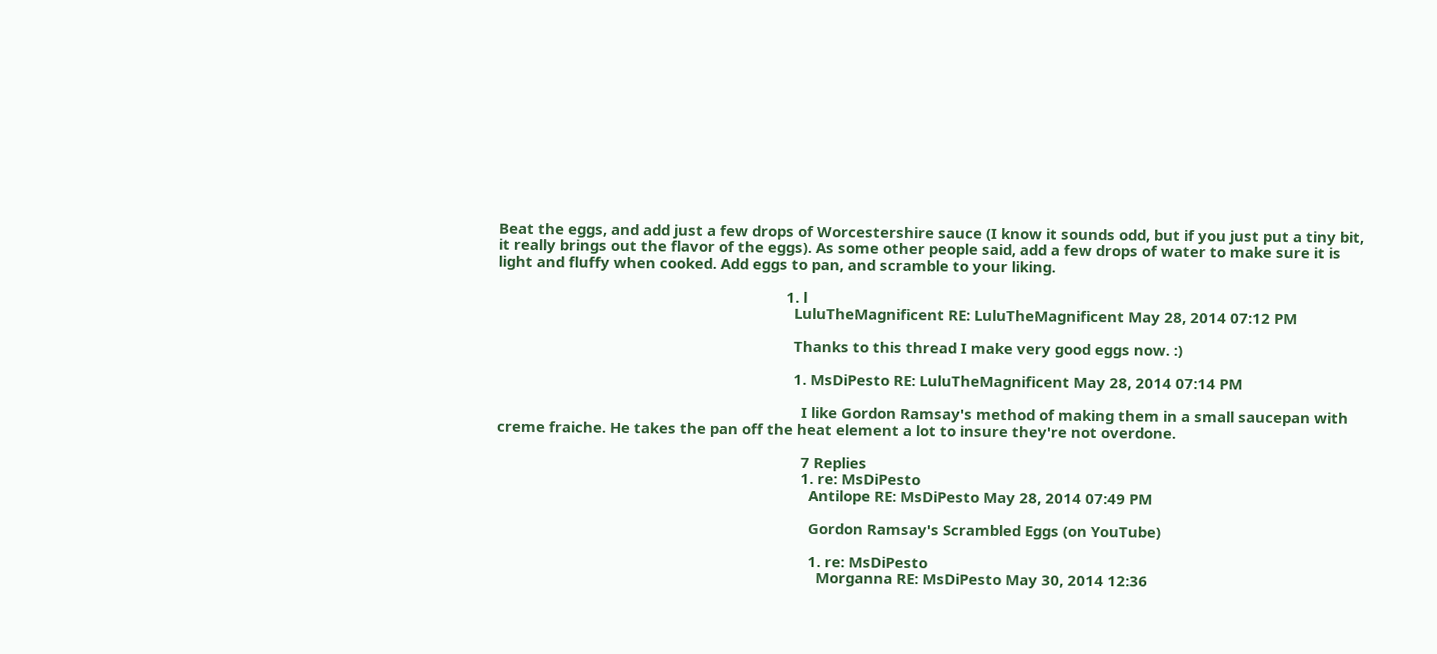Beat the eggs, and add just a few drops of Worcestershire sauce (I know it sounds odd, but if you just put a tiny bit, it really brings out the flavor of the eggs). As some other people said, add a few drops of water to make sure it is light and fluffy when cooked. Add eggs to pan, and scramble to your liking.

                                                                        1. l
                                                                          LuluTheMagnificent RE: LuluTheMagnificent May 28, 2014 07:12 PM

                                                                          Thanks to this thread I make very good eggs now. :)

                                                                          1. MsDiPesto RE: LuluTheMagnificent May 28, 2014 07:14 PM

                                                                            I like Gordon Ramsay's method of making them in a small saucepan with creme fraiche. He takes the pan off the heat element a lot to insure they're not overdone.

                                                                            7 Replies
                                                                            1. re: MsDiPesto
                                                                              Antilope RE: MsDiPesto May 28, 2014 07:49 PM

                                                                              Gordon Ramsay's Scrambled Eggs (on YouTube)

                                                                              1. re: MsDiPesto
                                                                                Morganna RE: MsDiPesto May 30, 2014 12:36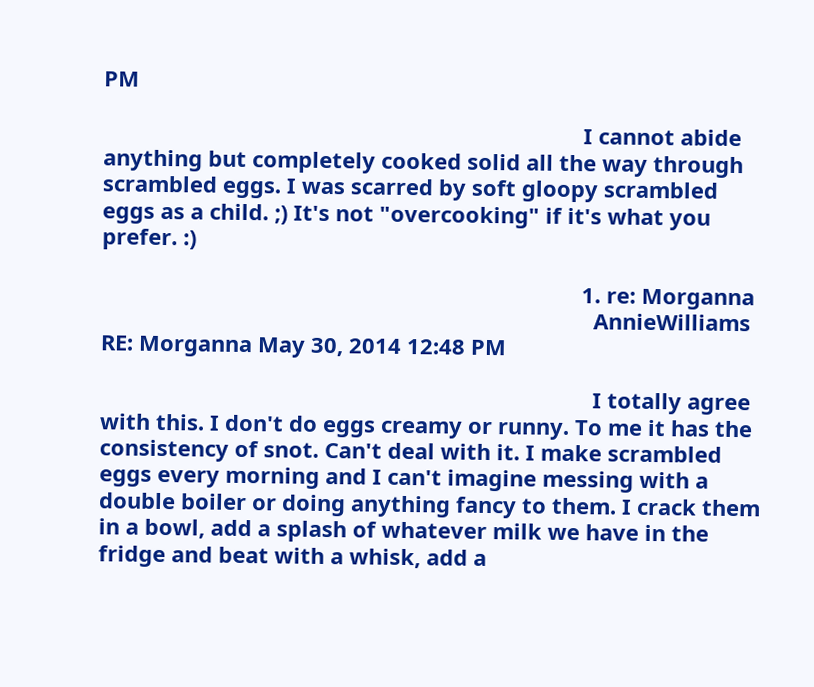PM

                                                                                I cannot abide anything but completely cooked solid all the way through scrambled eggs. I was scarred by soft gloopy scrambled eggs as a child. ;) It's not "overcooking" if it's what you prefer. :)

                                                                                1. re: Morganna
                                                                                  AnnieWilliams RE: Morganna May 30, 2014 12:48 PM

                                                                                  I totally agree with this. I don't do eggs creamy or runny. To me it has the consistency of snot. Can't deal with it. I make scrambled eggs every morning and I can't imagine messing with a double boiler or doing anything fancy to them. I crack them in a bowl, add a splash of whatever milk we have in the fridge and beat with a whisk, add a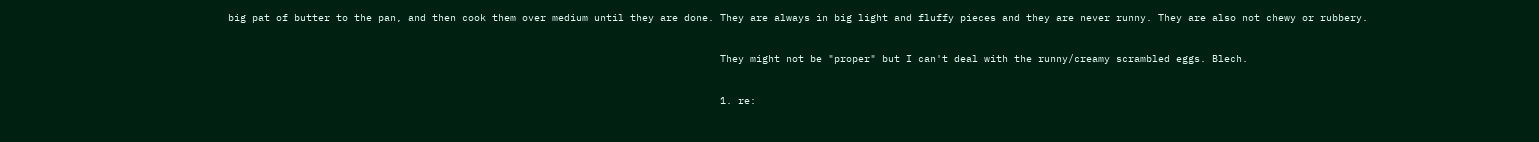big pat of butter to the pan, and then cook them over medium until they are done. They are always in big light and fluffy pieces and they are never runny. They are also not chewy or rubbery.

                                                                                  They might not be "proper" but I can't deal with the runny/creamy scrambled eggs. Blech.

                                                                                  1. re: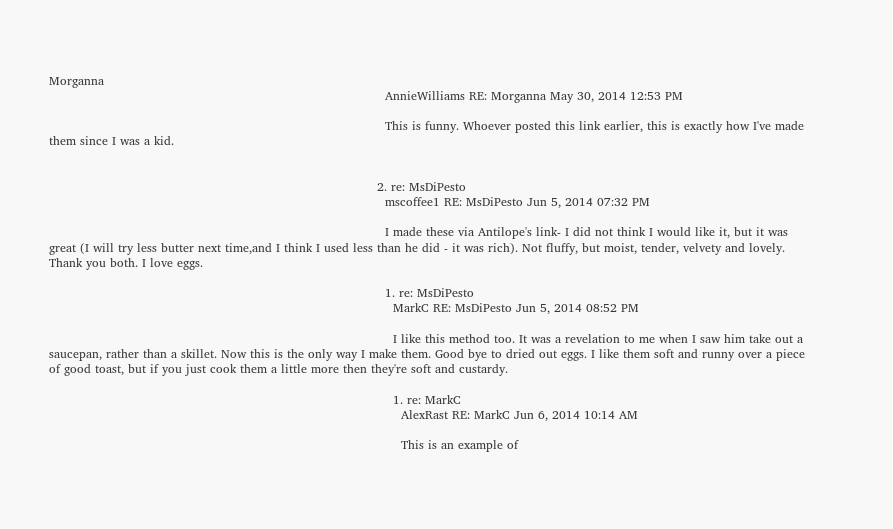Morganna
                                                                                    AnnieWilliams RE: Morganna May 30, 2014 12:53 PM

                                                                                    This is funny. Whoever posted this link earlier, this is exactly how I've made them since I was a kid.


                                                                                  2. re: MsDiPesto
                                                                                    mscoffee1 RE: MsDiPesto Jun 5, 2014 07:32 PM

                                                                                    I made these via Antilope's link- I did not think I would like it, but it was great (I will try less butter next time,and I think I used less than he did - it was rich). Not fluffy, but moist, tender, velvety and lovely. Thank you both. I love eggs.

                                                                                    1. re: MsDiPesto
                                                                                      MarkC RE: MsDiPesto Jun 5, 2014 08:52 PM

                                                                                      I like this method too. It was a revelation to me when I saw him take out a saucepan, rather than a skillet. Now this is the only way I make them. Good bye to dried out eggs. I like them soft and runny over a piece of good toast, but if you just cook them a little more then they're soft and custardy.

                                                                                      1. re: MarkC
                                                                                        AlexRast RE: MarkC Jun 6, 2014 10:14 AM

                                                                                        This is an example of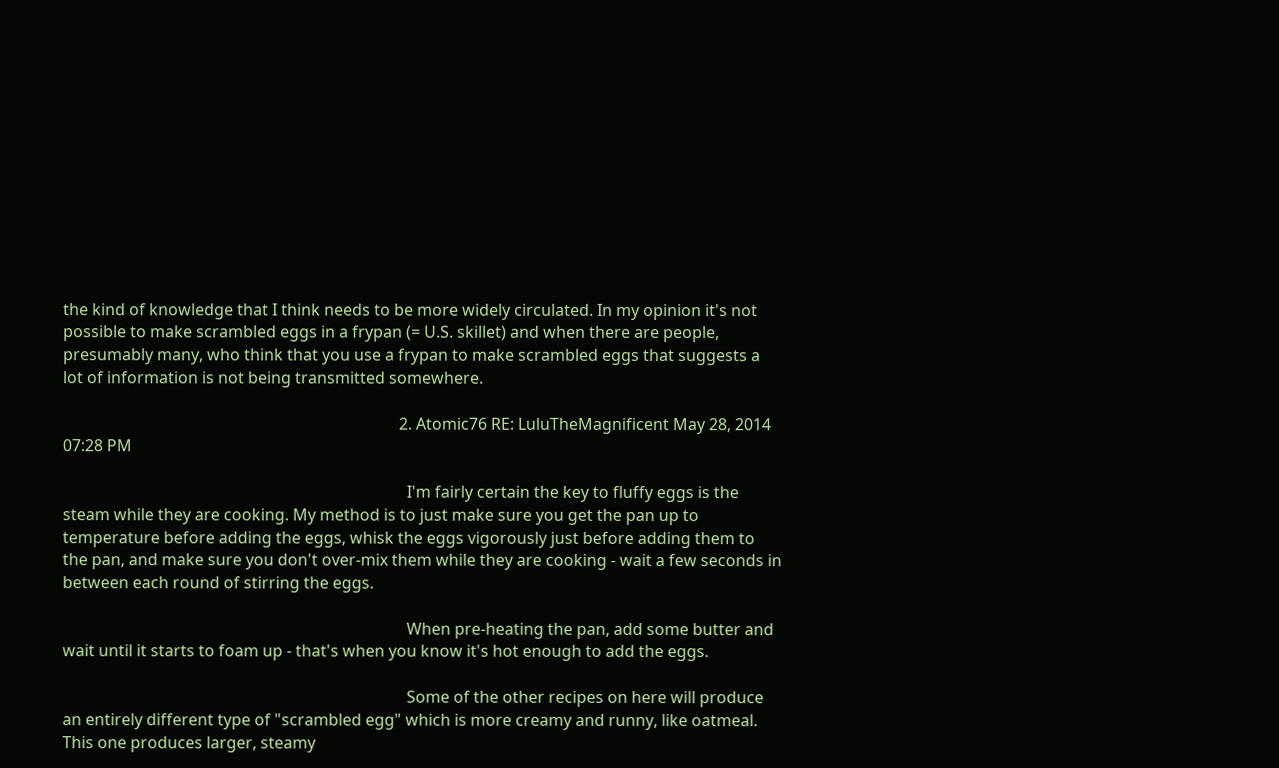the kind of knowledge that I think needs to be more widely circulated. In my opinion it's not possible to make scrambled eggs in a frypan (= U.S. skillet) and when there are people, presumably many, who think that you use a frypan to make scrambled eggs that suggests a lot of information is not being transmitted somewhere.

                                                                                    2. Atomic76 RE: LuluTheMagnificent May 28, 2014 07:28 PM

                                                                                      I'm fairly certain the key to fluffy eggs is the steam while they are cooking. My method is to just make sure you get the pan up to temperature before adding the eggs, whisk the eggs vigorously just before adding them to the pan, and make sure you don't over-mix them while they are cooking - wait a few seconds in between each round of stirring the eggs.

                                                                                      When pre-heating the pan, add some butter and wait until it starts to foam up - that's when you know it's hot enough to add the eggs.

                                                                                      Some of the other recipes on here will produce an entirely different type of "scrambled egg" which is more creamy and runny, like oatmeal. This one produces larger, steamy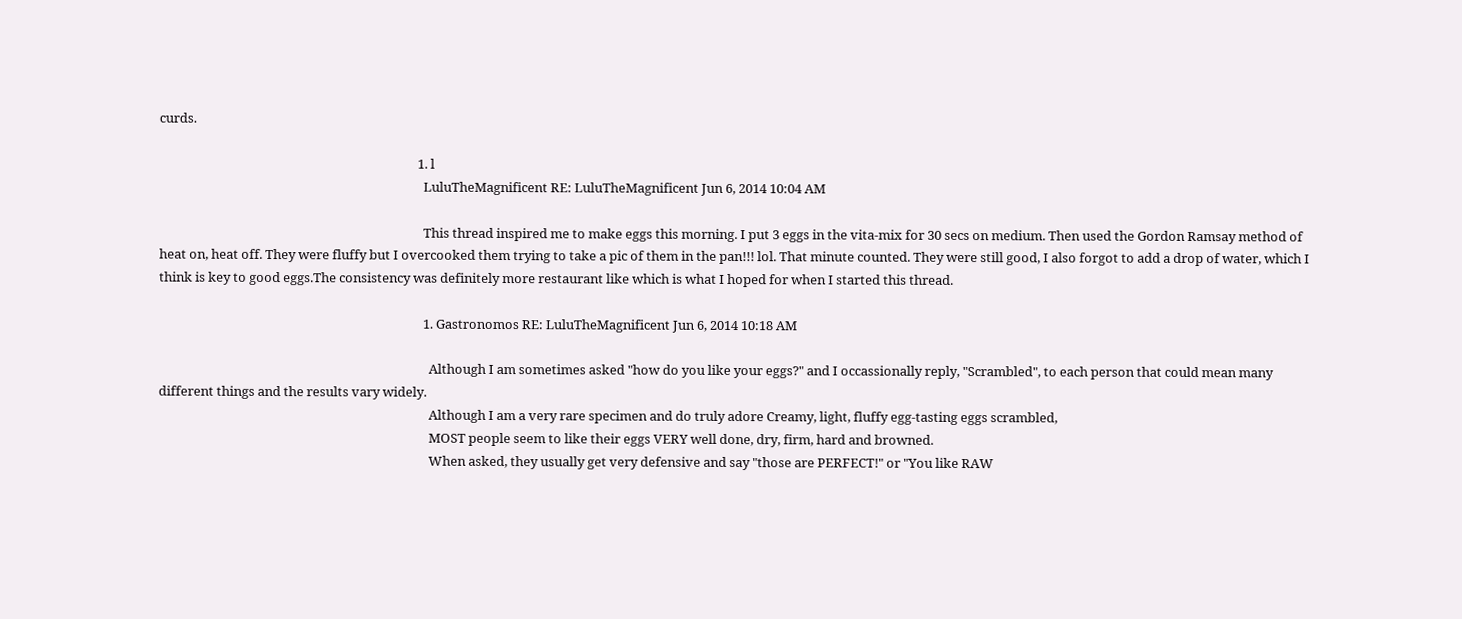curds.

                                                                                      1. l
                                                                                        LuluTheMagnificent RE: LuluTheMagnificent Jun 6, 2014 10:04 AM

                                                                                        This thread inspired me to make eggs this morning. I put 3 eggs in the vita-mix for 30 secs on medium. Then used the Gordon Ramsay method of heat on, heat off. They were fluffy but I overcooked them trying to take a pic of them in the pan!!! lol. That minute counted. They were still good, I also forgot to add a drop of water, which I think is key to good eggs.The consistency was definitely more restaurant like which is what I hoped for when I started this thread.

                                                                                        1. Gastronomos RE: LuluTheMagnificent Jun 6, 2014 10:18 AM

                                                                                          Although I am sometimes asked "how do you like your eggs?" and I occassionally reply, "Scrambled", to each person that could mean many different things and the results vary widely.
                                                                                          Although I am a very rare specimen and do truly adore Creamy, light, fluffy egg-tasting eggs scrambled,
                                                                                          MOST people seem to like their eggs VERY well done, dry, firm, hard and browned.
                                                                                          When asked, they usually get very defensive and say "those are PERFECT!" or "You like RAW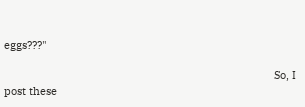eggs???"

                                                                                          So, I post these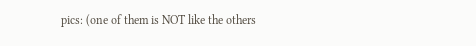pics: (one of them is NOT like the others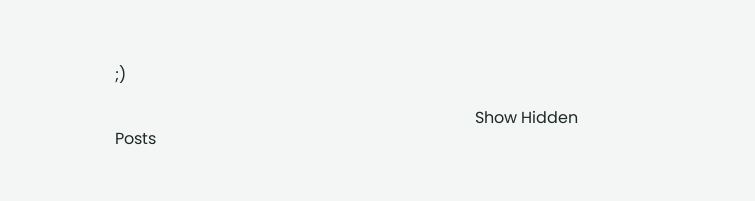;)

                                                                                          Show Hidden Posts